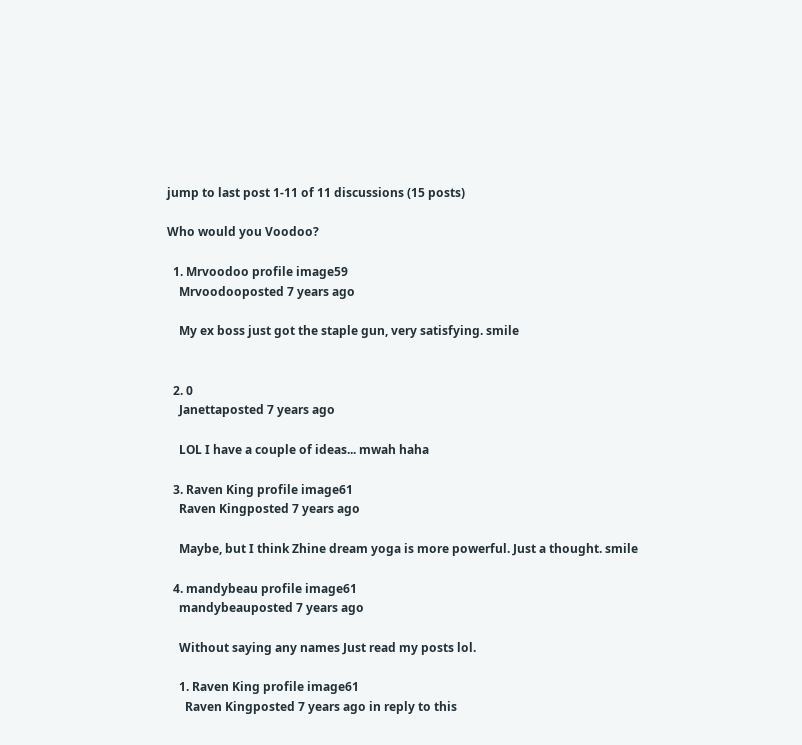jump to last post 1-11 of 11 discussions (15 posts)

Who would you Voodoo?

  1. Mrvoodoo profile image59
    Mrvoodooposted 7 years ago

    My ex boss just got the staple gun, very satisfying. smile


  2. 0
    Janettaposted 7 years ago

    LOL I have a couple of ideas... mwah haha

  3. Raven King profile image61
    Raven Kingposted 7 years ago

    Maybe, but I think Zhine dream yoga is more powerful. Just a thought. smile

  4. mandybeau profile image61
    mandybeauposted 7 years ago

    Without saying any names Just read my posts lol.

    1. Raven King profile image61
      Raven Kingposted 7 years ago in reply to this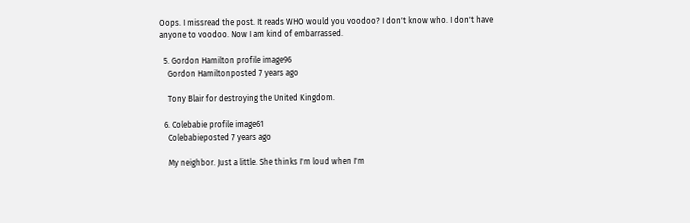Oops. I missread the post. It reads WHO would you voodoo? I don't know who. I don't have anyone to voodoo. Now I am kind of embarrassed.

  5. Gordon Hamilton profile image96
    Gordon Hamiltonposted 7 years ago

    Tony Blair for destroying the United Kingdom.

  6. Colebabie profile image61
    Colebabieposted 7 years ago

    My neighbor. Just a little. She thinks I'm loud when I'm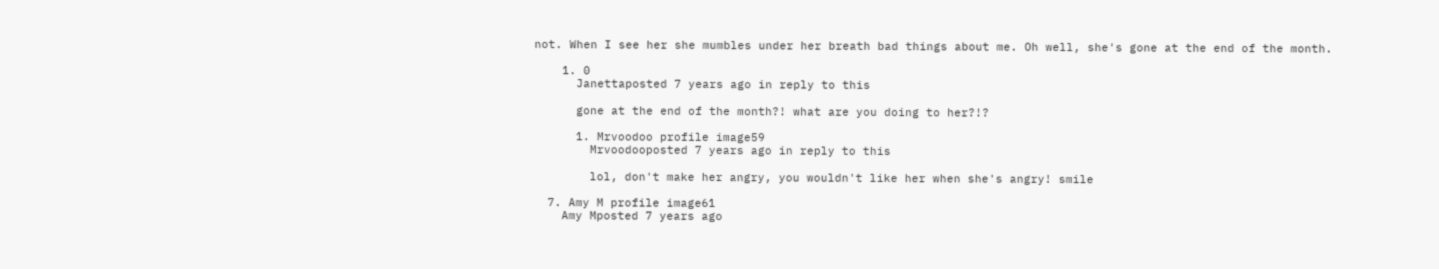not. When I see her she mumbles under her breath bad things about me. Oh well, she's gone at the end of the month.

    1. 0
      Janettaposted 7 years ago in reply to this

      gone at the end of the month?! what are you doing to her?!?

      1. Mrvoodoo profile image59
        Mrvoodooposted 7 years ago in reply to this

        lol, don't make her angry, you wouldn't like her when she's angry! smile

  7. Amy M profile image61
    Amy Mposted 7 years ago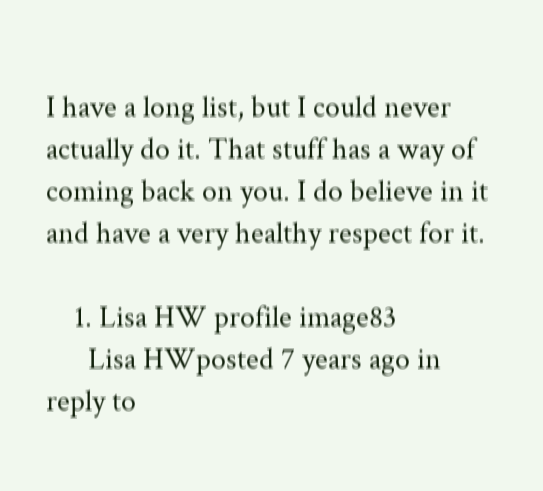I have a long list, but I could never actually do it. That stuff has a way of coming back on you. I do believe in it and have a very healthy respect for it.

    1. Lisa HW profile image83
      Lisa HWposted 7 years ago in reply to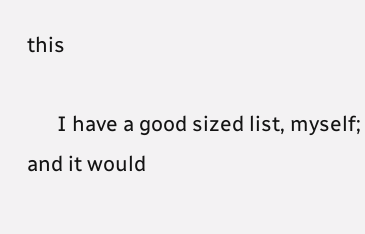this

      I have a good sized list, myself; and it would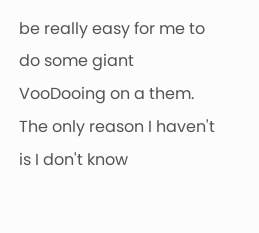be really easy for me to do some giant VooDooing on a them.   The only reason I haven't is I don't know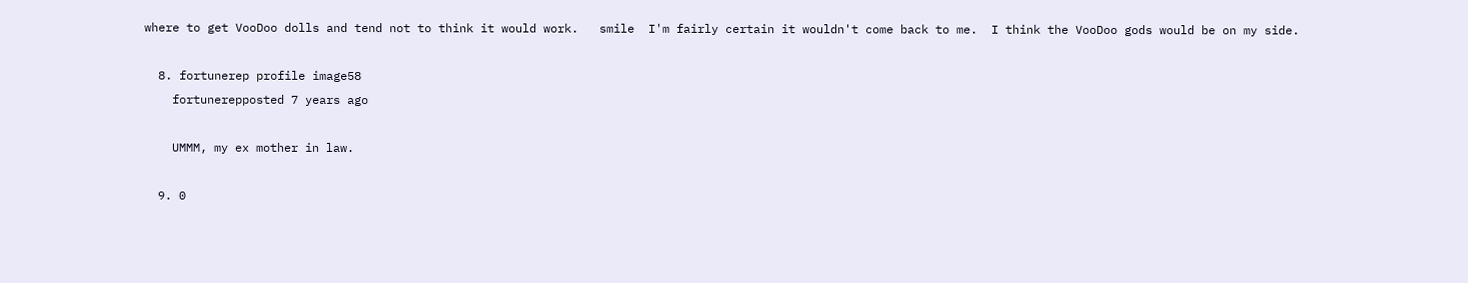where to get VooDoo dolls and tend not to think it would work.   smile  I'm fairly certain it wouldn't come back to me.  I think the VooDoo gods would be on my side.

  8. fortunerep profile image58
    fortunerepposted 7 years ago

    UMMM, my ex mother in law.

  9. 0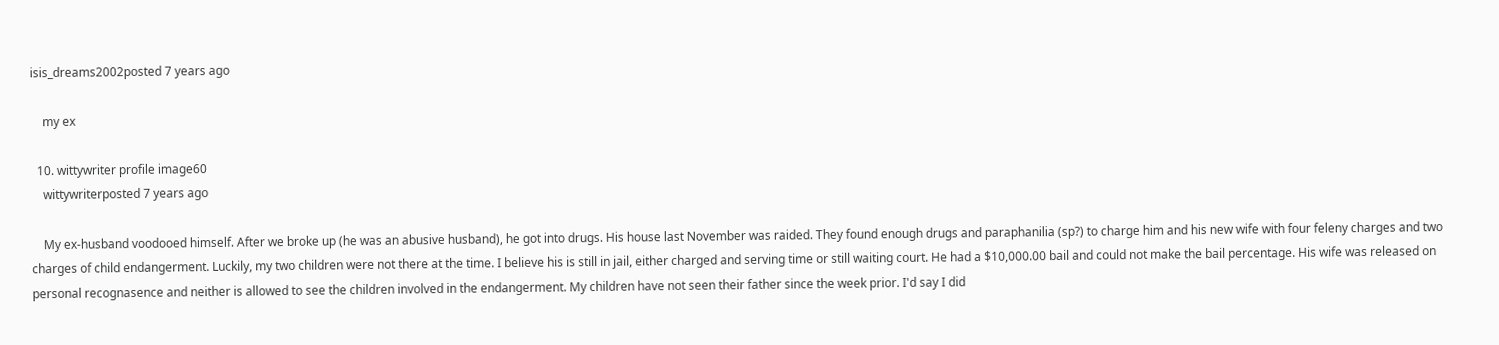isis_dreams2002posted 7 years ago

    my ex

  10. wittywriter profile image60
    wittywriterposted 7 years ago

    My ex-husband voodooed himself. After we broke up (he was an abusive husband), he got into drugs. His house last November was raided. They found enough drugs and paraphanilia (sp?) to charge him and his new wife with four feleny charges and two charges of child endangerment. Luckily, my two children were not there at the time. I believe his is still in jail, either charged and serving time or still waiting court. He had a $10,000.00 bail and could not make the bail percentage. His wife was released on personal recognasence and neither is allowed to see the children involved in the endangerment. My children have not seen their father since the week prior. I'd say I did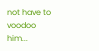not have to voodoo him...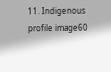11. Indigenous profile image60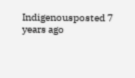Indigenousposted 7 years ago